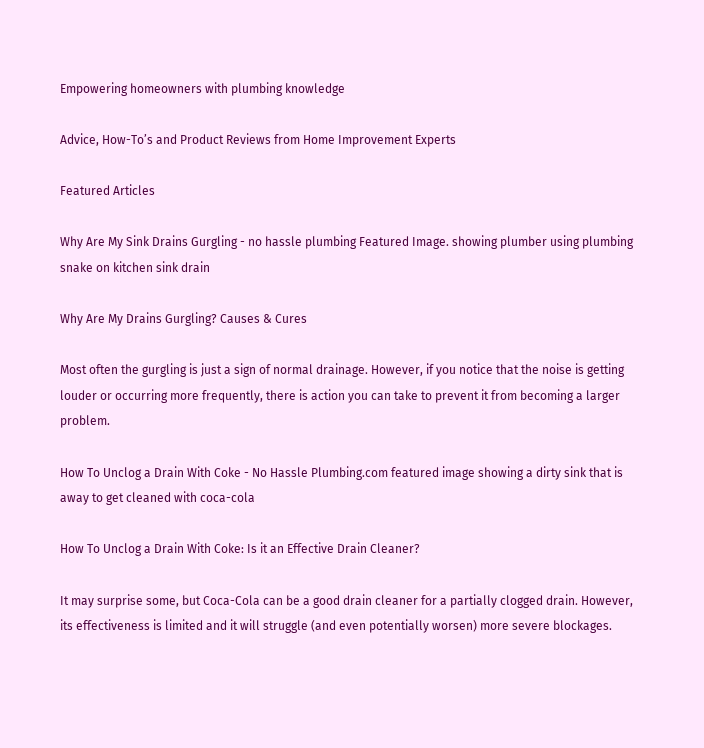Empowering homeowners with plumbing knowledge

Advice, How-To’s and Product Reviews from Home Improvement Experts

Featured Articles

Why Are My Sink Drains Gurgling - no hassle plumbing Featured Image. showing plumber using plumbing snake on kitchen sink drain

Why Are My Drains Gurgling? Causes & Cures

Most often the gurgling is just a sign of normal drainage. However, if you notice that the noise is getting louder or occurring more frequently, there is action you can take to prevent it from becoming a larger problem.

How To Unclog a Drain With Coke - No Hassle Plumbing.com featured image showing a dirty sink that is away to get cleaned with coca-cola

How To Unclog a Drain With Coke: Is it an Effective Drain Cleaner?

It may surprise some, but Coca-Cola can be a good drain cleaner for a partially clogged drain. However, its effectiveness is limited and it will struggle (and even potentially worsen) more severe blockages.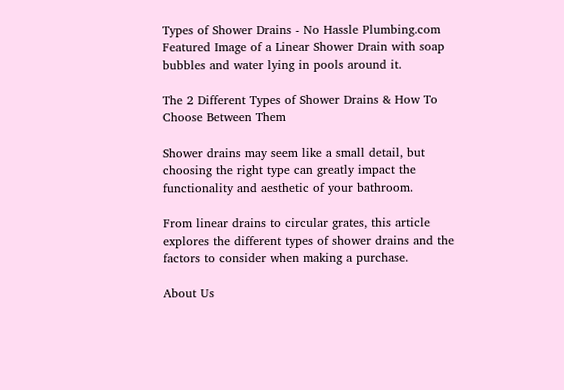Types of Shower Drains - No Hassle Plumbing.com Featured Image of a Linear Shower Drain with soap bubbles and water lying in pools around it.

The 2 Different Types of Shower Drains & How To Choose Between Them

Shower drains may seem like a small detail, but choosing the right type can greatly impact the functionality and aesthetic of your bathroom.

From linear drains to circular grates, this article explores the different types of shower drains and the factors to consider when making a purchase.

About Us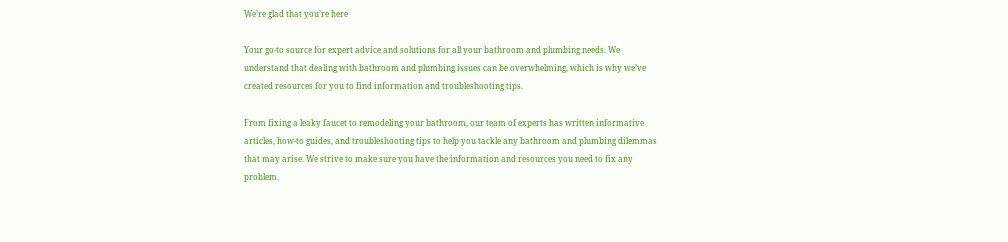We’re glad that you’re here

Your go-to source for expert advice and solutions for all your bathroom and plumbing needs. We understand that dealing with bathroom and plumbing issues can be overwhelming, which is why we’ve created resources for you to find information and troubleshooting tips.

From fixing a leaky faucet to remodeling your bathroom, our team of experts has written informative articles, how-to guides, and troubleshooting tips to help you tackle any bathroom and plumbing dilemmas that may arise. We strive to make sure you have the information and resources you need to fix any problem.